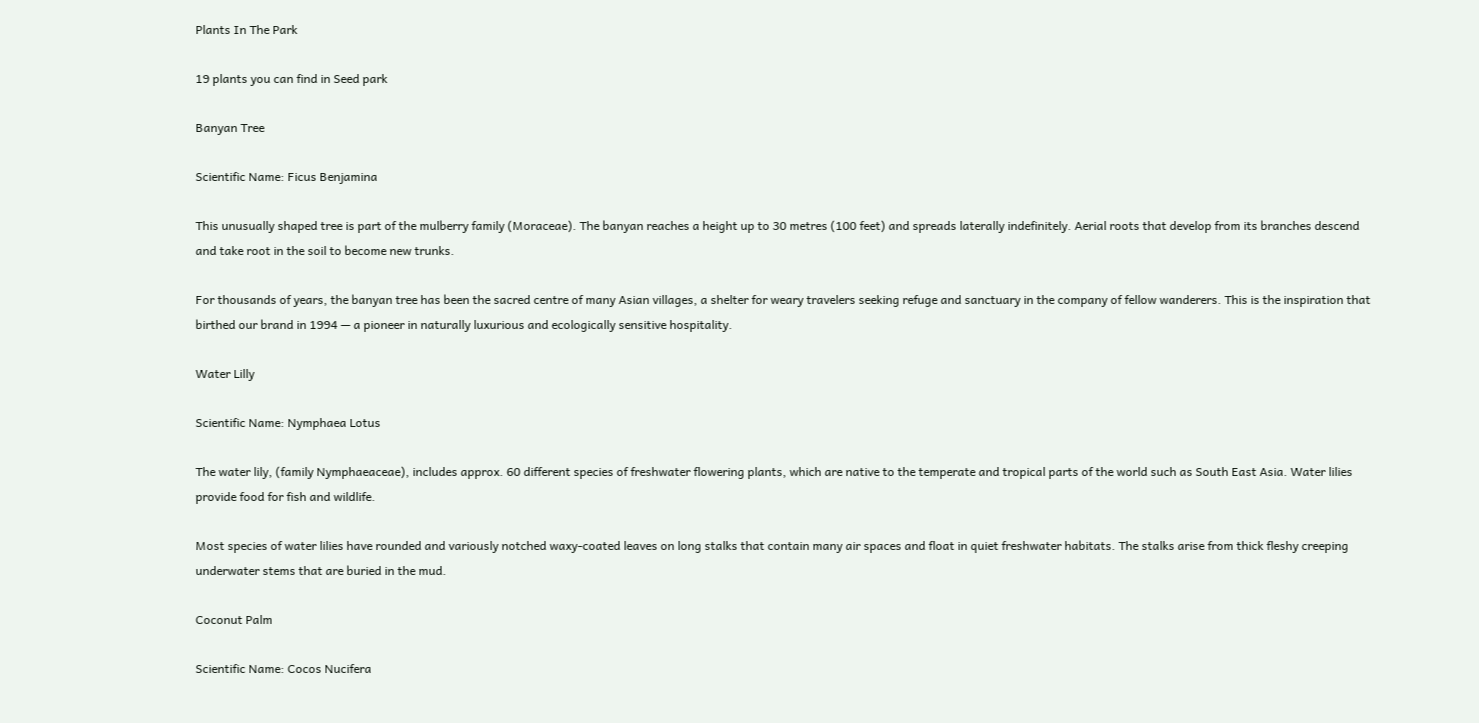Plants In The Park

19 plants you can find in Seed park

Banyan Tree

Scientific Name: Ficus Benjamina

This unusually shaped tree is part of the mulberry family (Moraceae). The banyan reaches a height up to 30 metres (100 feet) and spreads laterally indefinitely. Aerial roots that develop from its branches descend and take root in the soil to become new trunks.

For thousands of years, the banyan tree has been the sacred centre of many Asian villages, a shelter for weary travelers seeking refuge and sanctuary in the company of fellow wanderers. This is the inspiration that birthed our brand in 1994 — a pioneer in naturally luxurious and ecologically sensitive hospitality.

Water Lilly

Scientific Name: Nymphaea Lotus

The water lily, (family Nymphaeaceae), includes approx. 60 different species of freshwater flowering plants, which are native to the temperate and tropical parts of the world such as South East Asia. Water lilies provide food for fish and wildlife.

Most species of water lilies have rounded and variously notched waxy-coated leaves on long stalks that contain many air spaces and float in quiet freshwater habitats. The stalks arise from thick fleshy creeping underwater stems that are buried in the mud.

Coconut Palm

Scientific Name: Cocos Nucifera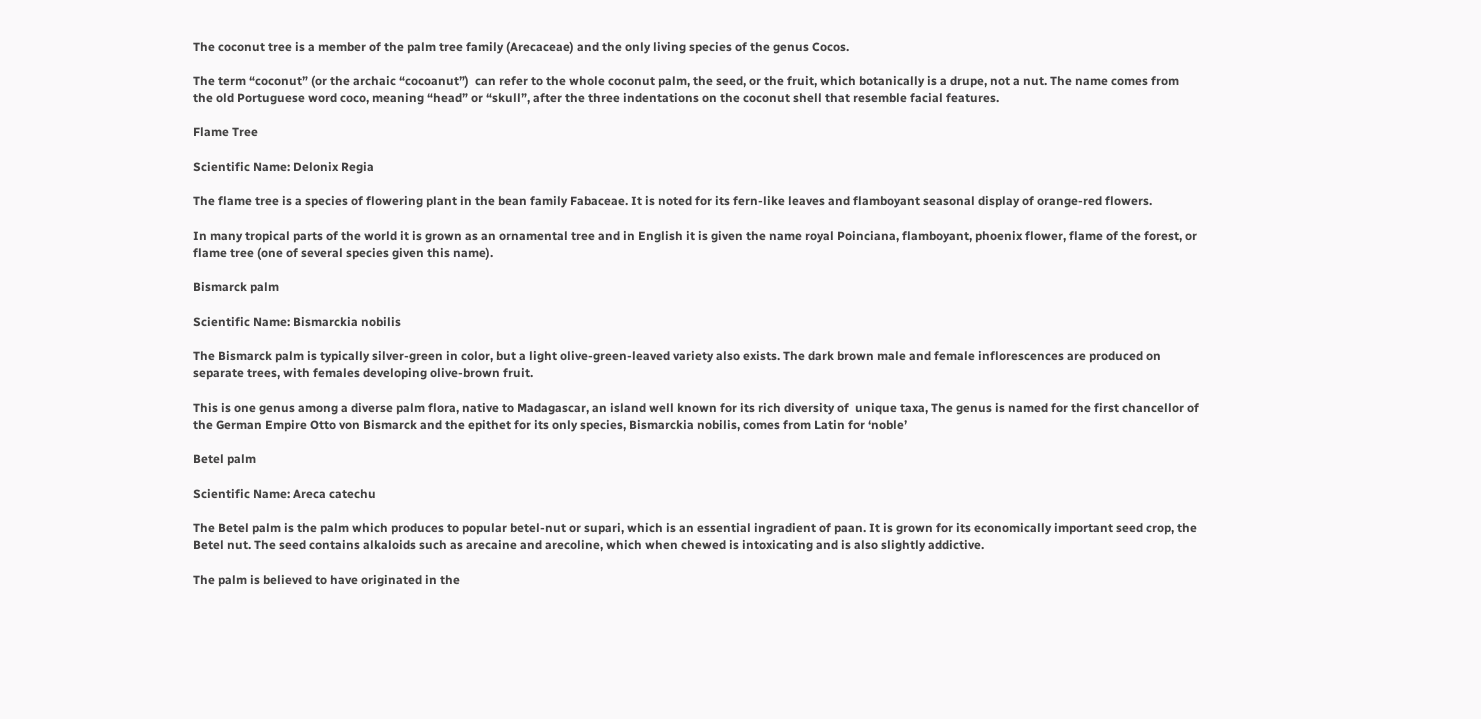The coconut tree is a member of the palm tree family (Arecaceae) and the only living species of the genus Cocos.

The term “coconut” (or the archaic “cocoanut”)  can refer to the whole coconut palm, the seed, or the fruit, which botanically is a drupe, not a nut. The name comes from the old Portuguese word coco, meaning “head” or “skull”, after the three indentations on the coconut shell that resemble facial features.

Flame Tree

Scientific Name: Delonix Regia

The flame tree is a species of flowering plant in the bean family Fabaceae. It is noted for its fern-like leaves and flamboyant seasonal display of orange-red flowers.

In many tropical parts of the world it is grown as an ornamental tree and in English it is given the name royal Poinciana, flamboyant, phoenix flower, flame of the forest, or flame tree (one of several species given this name).

Bismarck palm

Scientific Name: Bismarckia nobilis

The Bismarck palm is typically silver-green in color, but a light olive-green-leaved variety also exists. The dark brown male and female inflorescences are produced on separate trees, with females developing olive-brown fruit.

This is one genus among a diverse palm flora, native to Madagascar, an island well known for its rich diversity of  unique taxa, The genus is named for the first chancellor of the German Empire Otto von Bismarck and the epithet for its only species, Bismarckia nobilis, comes from Latin for ‘noble’

Betel palm

Scientific Name: Areca catechu

The Betel palm is the palm which produces to popular betel-nut or supari, which is an essential ingradient of paan. It is grown for its economically important seed crop, the Betel nut. The seed contains alkaloids such as arecaine and arecoline, which when chewed is intoxicating and is also slightly addictive.

The palm is believed to have originated in the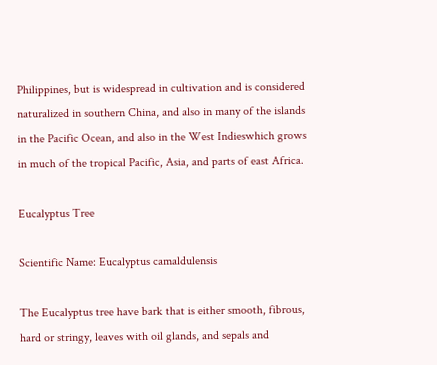Philippines, but is widespread in cultivation and is considered naturalized in southern China, and also in many of the islands in the Pacific Ocean, and also in the West Indieswhich grows in much of the tropical Pacific, Asia, and parts of east Africa.

Eucalyptus Tree

Scientific Name: Eucalyptus camaldulensis

The Eucalyptus tree have bark that is either smooth, fibrous, hard or stringy, leaves with oil glands, and sepals and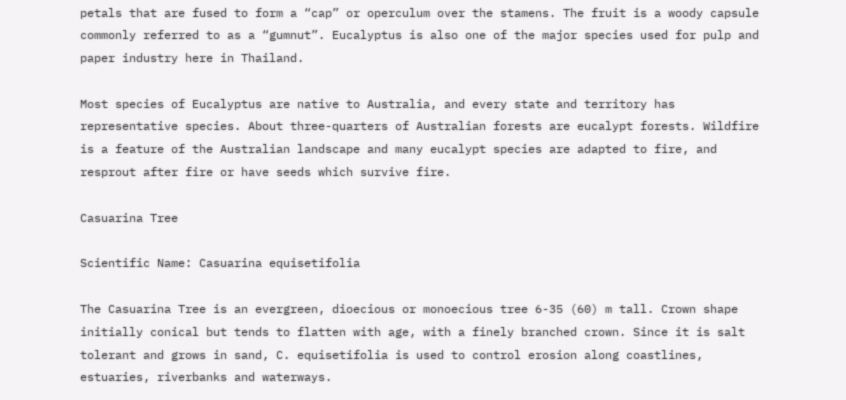petals that are fused to form a “cap” or operculum over the stamens. The fruit is a woody capsule commonly referred to as a “gumnut”. Eucalyptus is also one of the major species used for pulp and paper industry here in Thailand.

Most species of Eucalyptus are native to Australia, and every state and territory has representative species. About three-quarters of Australian forests are eucalypt forests. Wildfire is a feature of the Australian landscape and many eucalypt species are adapted to fire, and resprout after fire or have seeds which survive fire.

Casuarina Tree

Scientific Name: Casuarina equisetifolia

The Casuarina Tree is an evergreen, dioecious or monoecious tree 6-35 (60) m tall. Crown shape initially conical but tends to flatten with age, with a finely branched crown. Since it is salt tolerant and grows in sand, C. equisetifolia is used to control erosion along coastlines, estuaries, riverbanks and waterways.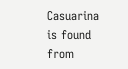Casuarina is found from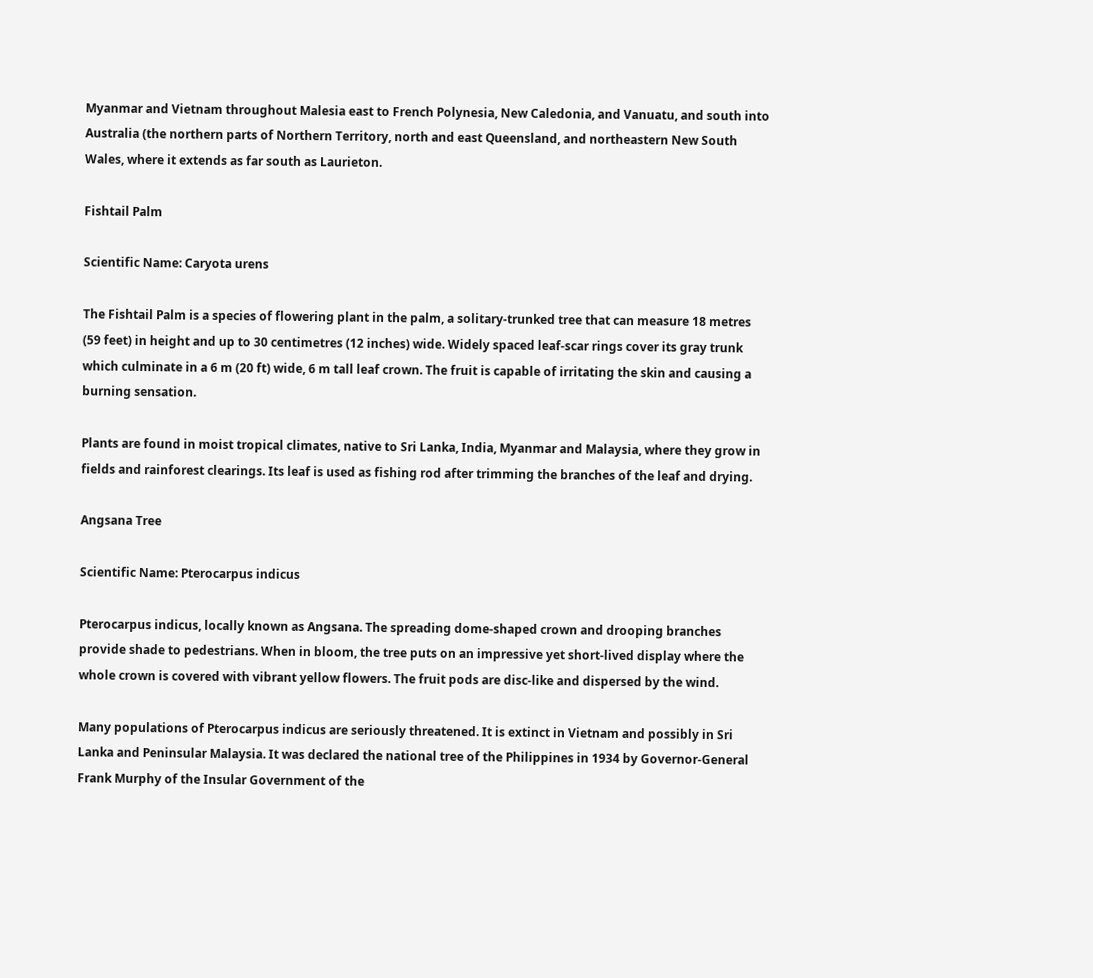Myanmar and Vietnam throughout Malesia east to French Polynesia, New Caledonia, and Vanuatu, and south into Australia (the northern parts of Northern Territory, north and east Queensland, and northeastern New South Wales, where it extends as far south as Laurieton.

Fishtail Palm

Scientific Name: Caryota urens

The Fishtail Palm is a species of flowering plant in the palm, a solitary-trunked tree that can measure 18 metres (59 feet) in height and up to 30 centimetres (12 inches) wide. Widely spaced leaf-scar rings cover its gray trunk which culminate in a 6 m (20 ft) wide, 6 m tall leaf crown. The fruit is capable of irritating the skin and causing a burning sensation.

Plants are found in moist tropical climates, native to Sri Lanka, India, Myanmar and Malaysia, where they grow in fields and rainforest clearings. Its leaf is used as fishing rod after trimming the branches of the leaf and drying.

Angsana Tree

Scientific Name: Pterocarpus indicus

Pterocarpus indicus, locally known as Angsana. The spreading dome-shaped crown and drooping branches provide shade to pedestrians. When in bloom, the tree puts on an impressive yet short-lived display where the whole crown is covered with vibrant yellow flowers. The fruit pods are disc-like and dispersed by the wind.

Many populations of Pterocarpus indicus are seriously threatened. It is extinct in Vietnam and possibly in Sri Lanka and Peninsular Malaysia. It was declared the national tree of the Philippines in 1934 by Governor-General Frank Murphy of the Insular Government of the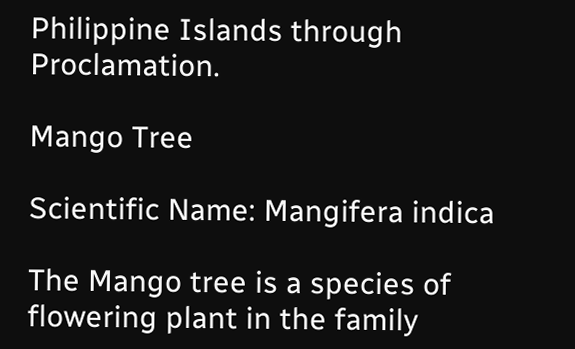Philippine Islands through Proclamation.

Mango Tree

Scientific Name: Mangifera indica

The Mango tree is a species of flowering plant in the family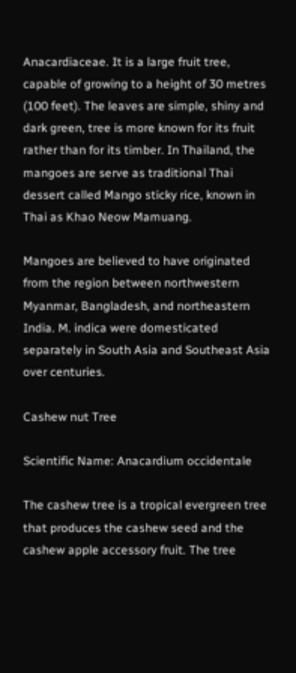Anacardiaceae. It is a large fruit tree, capable of growing to a height of 30 metres (100 feet). The leaves are simple, shiny and dark green, tree is more known for its fruit rather than for its timber. In Thailand, the mangoes are serve as traditional Thai dessert called Mango sticky rice, known in Thai as Khao Neow Mamuang.

Mangoes are believed to have originated from the region between northwestern Myanmar, Bangladesh, and northeastern India. M. indica were domesticated separately in South Asia and Southeast Asia over centuries.

Cashew nut Tree

Scientific Name: Anacardium occidentale

The cashew tree is a tropical evergreen tree that produces the cashew seed and the cashew apple accessory fruit. The tree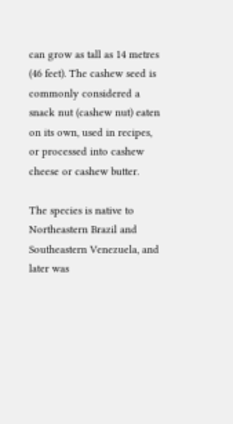can grow as tall as 14 metres (46 feet). The cashew seed is commonly considered a snack nut (cashew nut) eaten on its own, used in recipes, or processed into cashew cheese or cashew butter.

The species is native to Northeastern Brazil and Southeastern Venezuela, and later was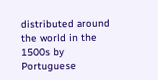distributed around the world in the 1500s by Portuguese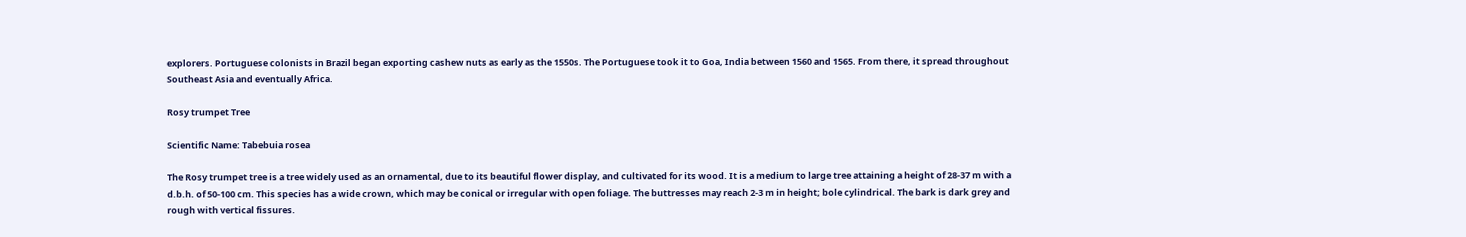explorers. Portuguese colonists in Brazil began exporting cashew nuts as early as the 1550s. The Portuguese took it to Goa, India between 1560 and 1565. From there, it spread throughout Southeast Asia and eventually Africa.

Rosy trumpet Tree

Scientific Name: Tabebuia rosea

The Rosy trumpet tree is a tree widely used as an ornamental, due to its beautiful flower display, and cultivated for its wood. It is a medium to large tree attaining a height of 28-37 m with a d.b.h. of 50-100 cm. This species has a wide crown, which may be conical or irregular with open foliage. The buttresses may reach 2-3 m in height; bole cylindrical. The bark is dark grey and rough with vertical fissures.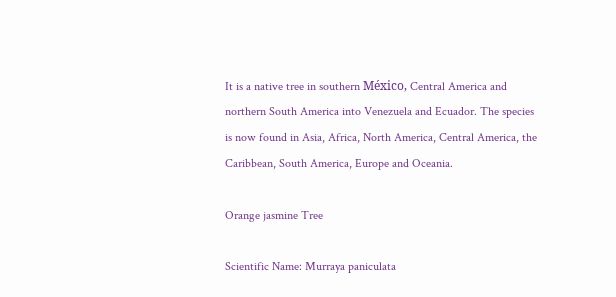It is a native tree in southern México, Central America and northern South America into Venezuela and Ecuador. The species is now found in Asia, Africa, North America, Central America, the Caribbean, South America, Europe and Oceania.

Orange jasmine Tree

Scientific Name: Murraya paniculata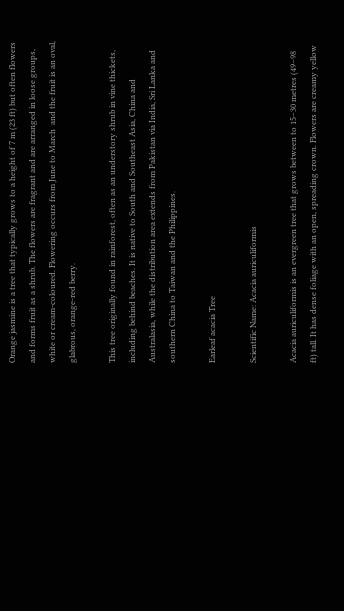Orange jasmine is a tree that typically grows to a height of 7 m (23 ft) but often flowers and forms fruit as a shrub. The flowers are fragrant and are arranged in loose groups,  white or cream-coloured. Flowering occurs from June to March  and the fruit is an oval, glabrous, orange-red berry.

This tree originally found in rainforest, often as an understory shrub in vine thickets, including behind beaches. It is native to South and Southeast Asia, China and Australasia, while the distribution area extends from Pakistan via India, Sri Lanka and southern China to Taiwan and the Philippines.

Earleaf acacia Tree

Scientific Name: Acacia auriculiformis

Acacia auriculiformis is an evergreen tree that grows between to 15–30 metres (49–98 ft) tall. It has dense foliage with an open, spreading crown. Flowers are creamy yellow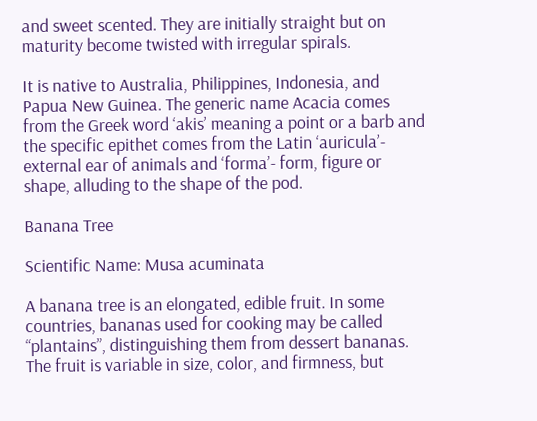and sweet scented. They are initially straight but on maturity become twisted with irregular spirals.

It is native to Australia, Philippines, Indonesia, and Papua New Guinea. The generic name Acacia comes from the Greek word ‘akis’ meaning a point or a barb and the specific epithet comes from the Latin ‘auricula’- external ear of animals and ‘forma’- form, figure or shape, alluding to the shape of the pod.

Banana Tree

Scientific Name: Musa acuminata

A banana tree is an elongated, edible fruit. In some countries, bananas used for cooking may be called “plantains”, distinguishing them from dessert bananas. The fruit is variable in size, color, and firmness, but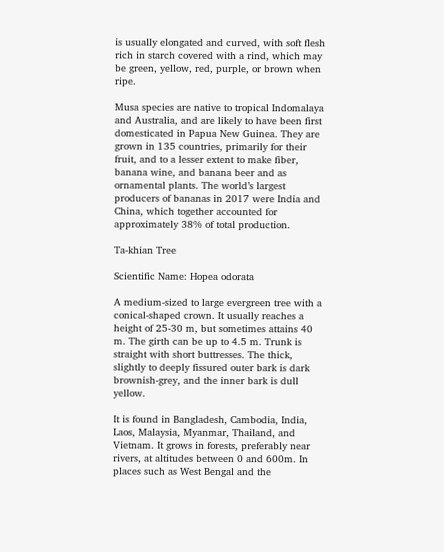is usually elongated and curved, with soft flesh rich in starch covered with a rind, which may be green, yellow, red, purple, or brown when ripe.

Musa species are native to tropical Indomalaya and Australia, and are likely to have been first domesticated in Papua New Guinea. They are grown in 135 countries, primarily for their fruit, and to a lesser extent to make fiber, banana wine, and banana beer and as ornamental plants. The world’s largest producers of bananas in 2017 were India and China, which together accounted for approximately 38% of total production.

Ta-khian Tree

Scientific Name: Hopea odorata

A medium-sized to large evergreen tree with a conical-shaped crown. It usually reaches a height of 25-30 m, but sometimes attains 40 m. The girth can be up to 4.5 m. Trunk is straight with short buttresses. The thick, slightly to deeply fissured outer bark is dark brownish-grey, and the inner bark is dull yellow.

It is found in Bangladesh, Cambodia, India, Laos, Malaysia, Myanmar, Thailand, and Vietnam. It grows in forests, preferably near rivers, at altitudes between 0 and 600m. In places such as West Bengal and the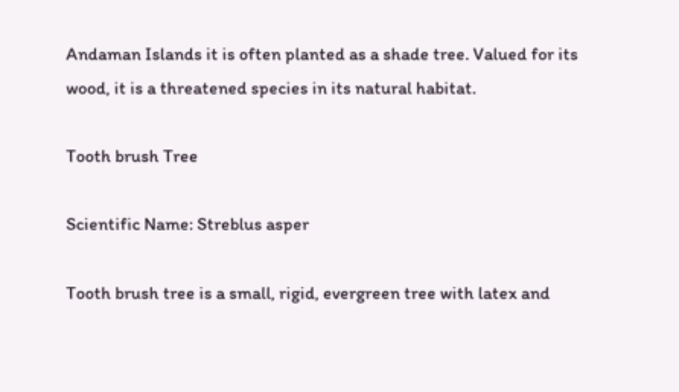Andaman Islands it is often planted as a shade tree. Valued for its wood, it is a threatened species in its natural habitat.

Tooth brush Tree

Scientific Name: Streblus asper

Tooth brush tree is a small, rigid, evergreen tree with latex and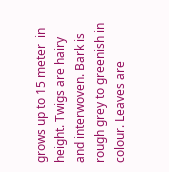grows up to 15 meter  in height. Twigs are hairy and interwoven. Bark is rough grey to greenish in colour. Leaves are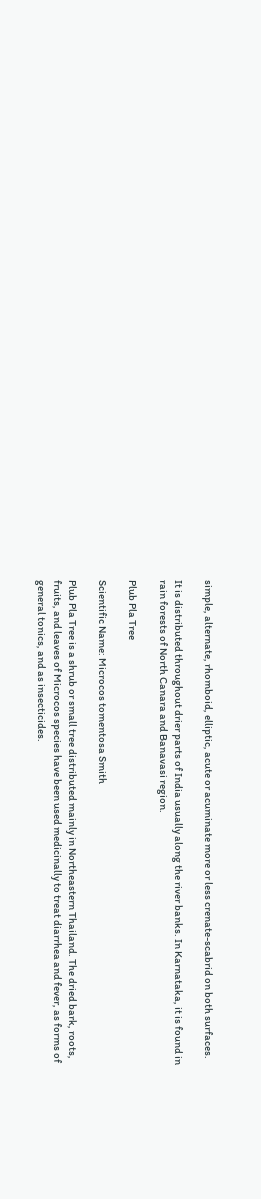simple, alternate, rhomboid, elliptic, acute or acuminate more or less crenate-scabrid on both surfaces.

It is distributed throughout drier parts of India usually along the river banks. In Karnataka, it is found in rain forests of North Canara and Banavasi region.

Plub Pla Tree

Scientific Name: Microcos tomentosa Smith

Plub Pla Tree is a shrub or small tree distributed mainly in Northeastern Thailand. The dried bark, roots, fruits, and leaves of Microcos species have been used medicinally to treat diarrhea and fever, as forms of general tonics, and as insecticides.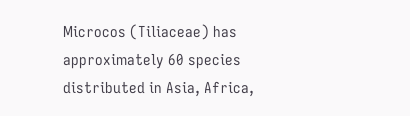Microcos (Tiliaceae) has approximately 60 species distributed in Asia, Africa,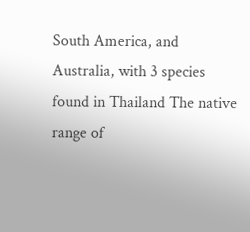South America, and Australia, with 3 species found in Thailand The native range of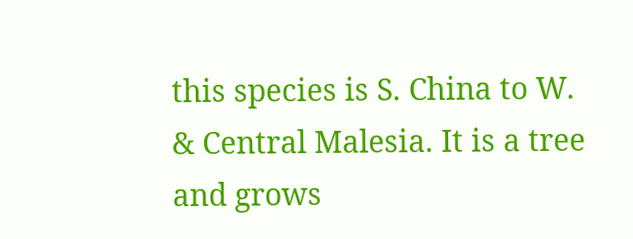this species is S. China to W. & Central Malesia. It is a tree and grows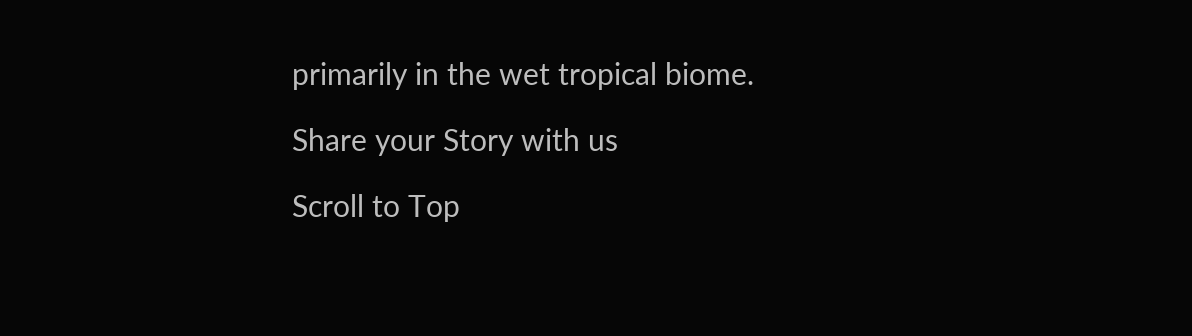primarily in the wet tropical biome.

Share your Story with us

Scroll to Top